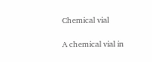Chemical vial

A chemical vial in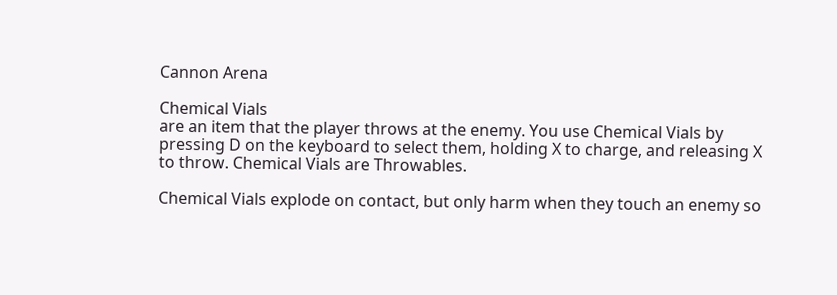Cannon Arena

Chemical Vials
are an item that the player throws at the enemy. You use Chemical Vials by pressing D on the keyboard to select them, holding X to charge, and releasing X to throw. Chemical Vials are Throwables.

Chemical Vials explode on contact, but only harm when they touch an enemy so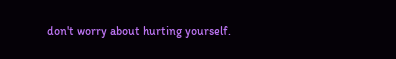don't worry about hurting yourself.